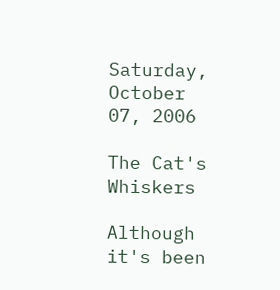Saturday, October 07, 2006

The Cat's Whiskers

Although it's been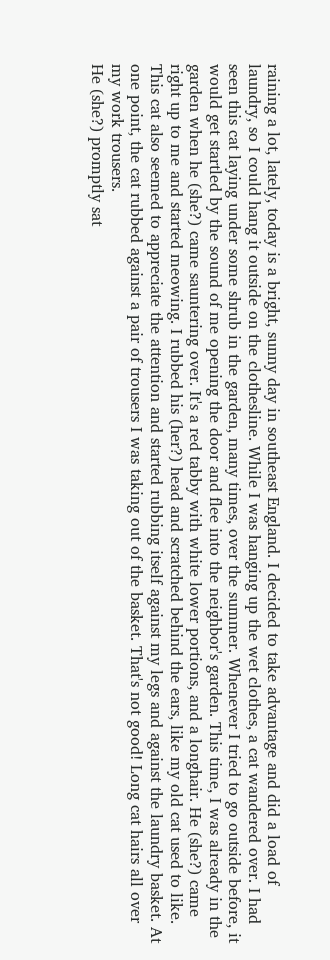raining a lot, lately, today is a bright, sunny day in southeast England. I decided to take advantage and did a load of laundry, so I could hang it outside on the clothesline. While I was hanging up the wet clothes, a cat wandered over. I had seen this cat laying under some shrub in the garden, many times, over the summer. Whenever I tried to go outside before, it would get startled by the sound of me opening the door and flee into the neighbor's garden. This time, I was already in the garden when he (she?) came sauntering over. It's a red tabby with white lower portions, and a longhair. He (she?) came right up to me and started meowing. I rubbed his (her?) head and scratched behind the ears, like my old cat used to like. This cat also seemed to appreciate the attention and started rubbing itself against my legs and against the laundry basket. At one point, the cat rubbed against a pair of trousers I was taking out of the basket. That's not good! Long cat hairs all over my work trousers.
He (she?) promptly sat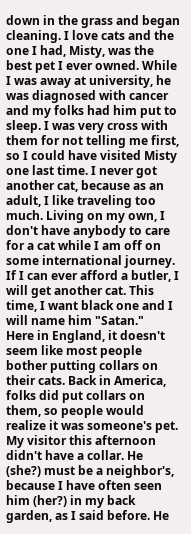down in the grass and began cleaning. I love cats and the one I had, Misty, was the best pet I ever owned. While I was away at university, he was diagnosed with cancer and my folks had him put to sleep. I was very cross with them for not telling me first, so I could have visited Misty one last time. I never got another cat, because as an adult, I like traveling too much. Living on my own, I don't have anybody to care for a cat while I am off on some international journey. If I can ever afford a butler, I will get another cat. This time, I want black one and I will name him "Satan."
Here in England, it doesn't seem like most people bother putting collars on their cats. Back in America, folks did put collars on them, so people would realize it was someone's pet. My visitor this afternoon didn't have a collar. He (she?) must be a neighbor's, because I have often seen him (her?) in my back garden, as I said before. He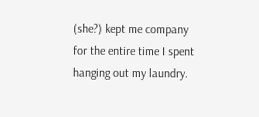(she?) kept me company for the entire time I spent hanging out my laundry.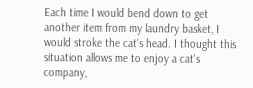Each time I would bend down to get another item from my laundry basket, I would stroke the cat's head. I thought this situation allows me to enjoy a cat's company,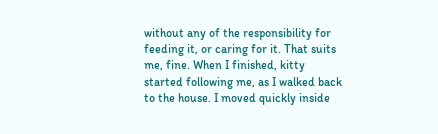without any of the responsibility for feeding it, or caring for it. That suits me, fine. When I finished, kitty started following me, as I walked back to the house. I moved quickly inside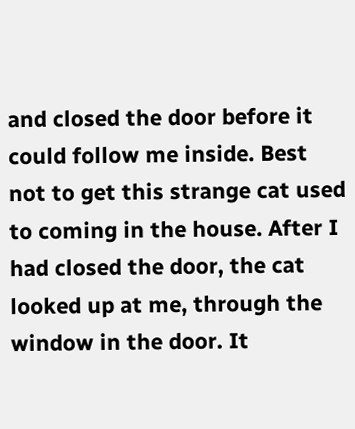and closed the door before it could follow me inside. Best not to get this strange cat used to coming in the house. After I had closed the door, the cat looked up at me, through the window in the door. It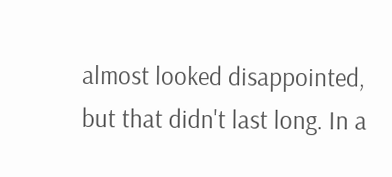almost looked disappointed, but that didn't last long. In a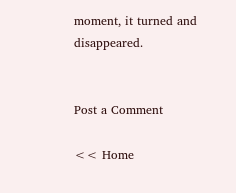moment, it turned and disappeared.


Post a Comment

<< Home